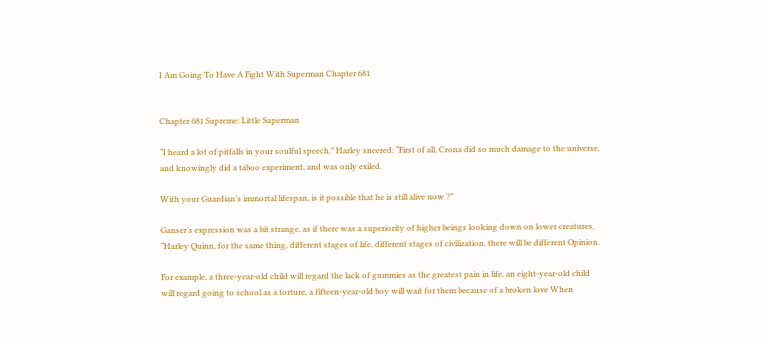I Am Going To Have A Fight With Superman Chapter 681


Chapter 681 Supreme: Little Superman

“I heard a lot of pitfalls in your soulful speech.” Harley sneered: “First of all, Crona did so much damage to the universe, and knowingly did a taboo experiment, and was only exiled.

With your Guardian’s immortal lifespan, is it possible that he is still alive now ?”

Ganser’s expression was a bit strange, as if there was a superiority of higher beings looking down on lower creatures, “Harley Quinn, for the same thing, different stages of life, different stages of civilization, there will be different Opinion.

For example, a three-year-old child will regard the lack of gummies as the greatest pain in life, an eight-year-old child will regard going to school as a torture, a fifteen-year-old boy will wait for them because of a broken love When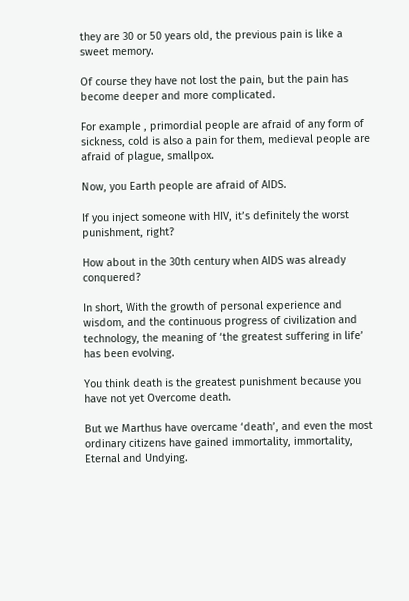they are 30 or 50 years old, the previous pain is like a sweet memory.

Of course they have not lost the pain, but the pain has become deeper and more complicated.

For example , primordial people are afraid of any form of sickness, cold is also a pain for them, medieval people are afraid of plague, smallpox.

Now, you Earth people are afraid of AIDS.

If you inject someone with HIV, it’s definitely the worst punishment, right?

How about in the 30th century when AIDS was already conquered?

In short, With the growth of personal experience and wisdom, and the continuous progress of civilization and technology, the meaning of ‘the greatest suffering in life’ has been evolving.

You think death is the greatest punishment because you have not yet Overcome death.

But we Marthus have overcame ‘death’, and even the most ordinary citizens have gained immortality, immortality, Eternal and Undying.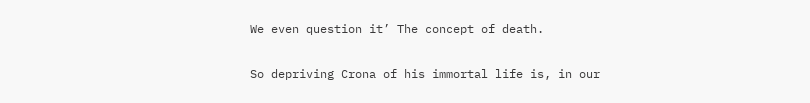We even question it’ The concept of death.

So depriving Crona of his immortal life is, in our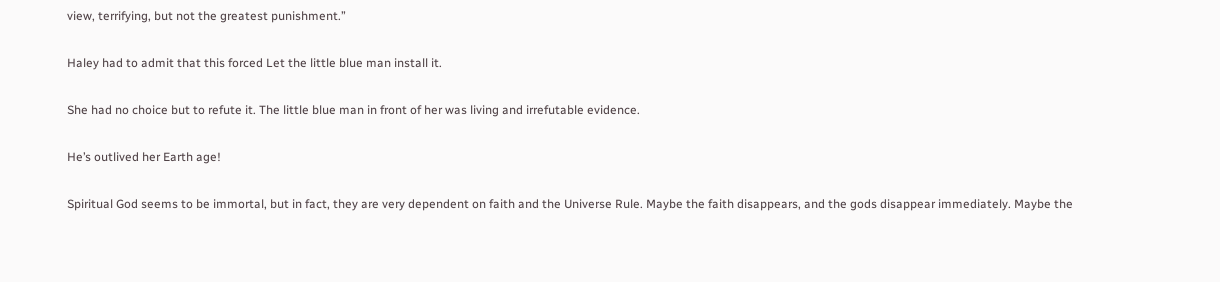view, terrifying, but not the greatest punishment.”

Haley had to admit that this forced Let the little blue man install it.

She had no choice but to refute it. The little blue man in front of her was living and irrefutable evidence.

He’s outlived her Earth age!

Spiritual God seems to be immortal, but in fact, they are very dependent on faith and the Universe Rule. Maybe the faith disappears, and the gods disappear immediately. Maybe the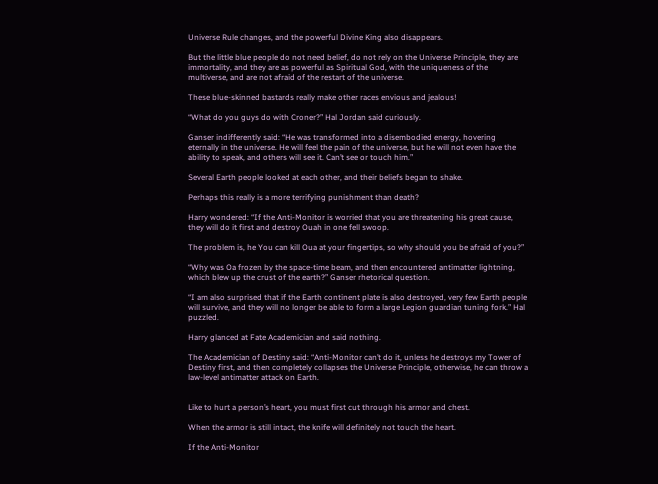Universe Rule changes, and the powerful Divine King also disappears.

But the little blue people do not need belief, do not rely on the Universe Principle, they are immortality, and they are as powerful as Spiritual God, with the uniqueness of the multiverse, and are not afraid of the restart of the universe.

These blue-skinned bastards really make other races envious and jealous!

“What do you guys do with Croner?” Hal Jordan said curiously.

Ganser indifferently said: “He was transformed into a disembodied energy, hovering eternally in the universe. He will feel the pain of the universe, but he will not even have the ability to speak, and others will see it. Can’t see or touch him.”

Several Earth people looked at each other, and their beliefs began to shake.

Perhaps this really is a more terrifying punishment than death?

Harry wondered: “If the Anti-Monitor is worried that you are threatening his great cause, they will do it first and destroy Ouah in one fell swoop.

The problem is, he You can kill Oua at your fingertips, so why should you be afraid of you?”

“Why was Oa frozen by the space-time beam, and then encountered antimatter lightning, which blew up the crust of the earth?” Ganser rhetorical question.

“I am also surprised that if the Earth continent plate is also destroyed, very few Earth people will survive, and they will no longer be able to form a large Legion guardian tuning fork.” Hal puzzled.

Harry glanced at Fate Academician and said nothing.

The Academician of Destiny said: “Anti-Monitor can’t do it, unless he destroys my Tower of Destiny first, and then completely collapses the Universe Principle, otherwise, he can throw a law-level antimatter attack on Earth.


Like to hurt a person’s heart, you must first cut through his armor and chest.

When the armor is still intact, the knife will definitely not touch the heart.

If the Anti-Monitor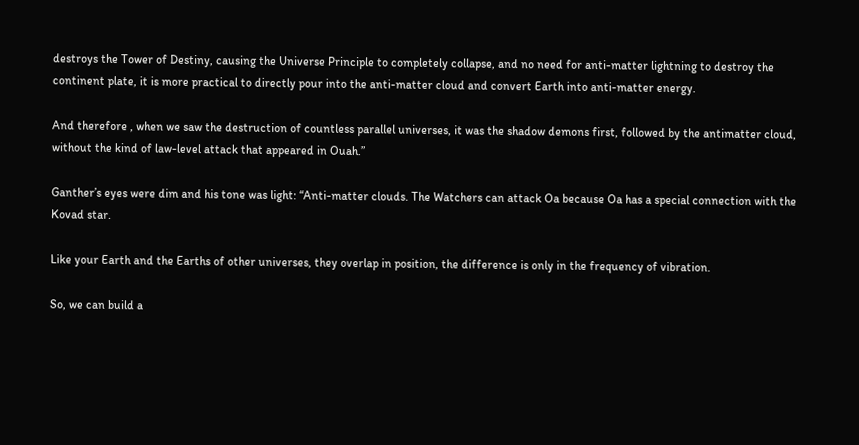destroys the Tower of Destiny, causing the Universe Principle to completely collapse, and no need for anti-matter lightning to destroy the continent plate, it is more practical to directly pour into the anti-matter cloud and convert Earth into anti-matter energy.

And therefore , when we saw the destruction of countless parallel universes, it was the shadow demons first, followed by the antimatter cloud, without the kind of law-level attack that appeared in Ouah.”

Ganther’s eyes were dim and his tone was light: “Anti-matter clouds. The Watchers can attack Oa because Oa has a special connection with the Kovad star.

Like your Earth and the Earths of other universes, they overlap in position, the difference is only in the frequency of vibration.

So, we can build a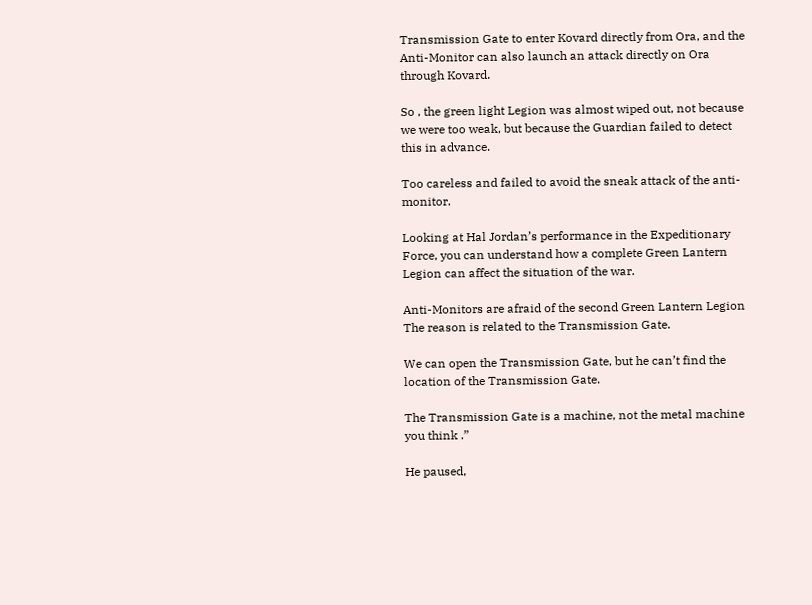Transmission Gate to enter Kovard directly from Ora, and the Anti-Monitor can also launch an attack directly on Ora through Kovard.

So , the green light Legion was almost wiped out, not because we were too weak, but because the Guardian failed to detect this in advance.

Too careless and failed to avoid the sneak attack of the anti-monitor.

Looking at Hal Jordan’s performance in the Expeditionary Force, you can understand how a complete Green Lantern Legion can affect the situation of the war.

Anti-Monitors are afraid of the second Green Lantern Legion The reason is related to the Transmission Gate.

We can open the Transmission Gate, but he can’t find the location of the Transmission Gate.

The Transmission Gate is a machine, not the metal machine you think .”

He paused,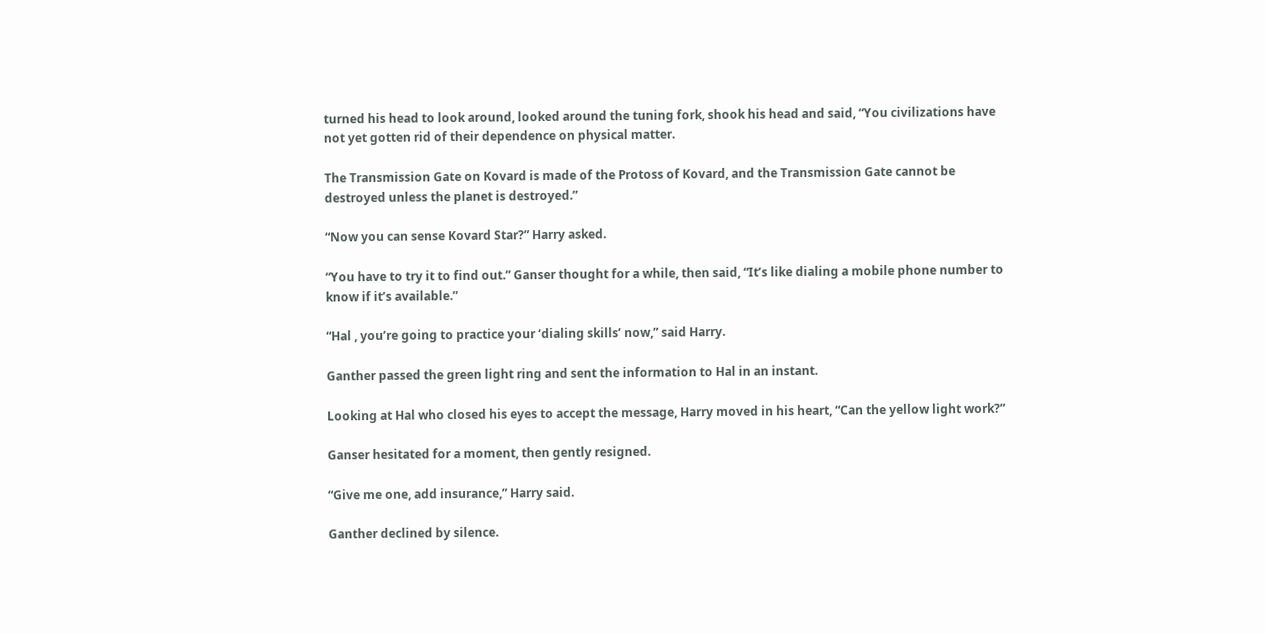turned his head to look around, looked around the tuning fork, shook his head and said, “You civilizations have not yet gotten rid of their dependence on physical matter.

The Transmission Gate on Kovard is made of the Protoss of Kovard, and the Transmission Gate cannot be destroyed unless the planet is destroyed.”

“Now you can sense Kovard Star?” Harry asked.

“You have to try it to find out.” Ganser thought for a while, then said, “It’s like dialing a mobile phone number to know if it’s available.”

“Hal , you’re going to practice your ‘dialing skills’ now,” said Harry.

Ganther passed the green light ring and sent the information to Hal in an instant.

Looking at Hal who closed his eyes to accept the message, Harry moved in his heart, “Can the yellow light work?”

Ganser hesitated for a moment, then gently resigned.

“Give me one, add insurance,” Harry said.

Ganther declined by silence.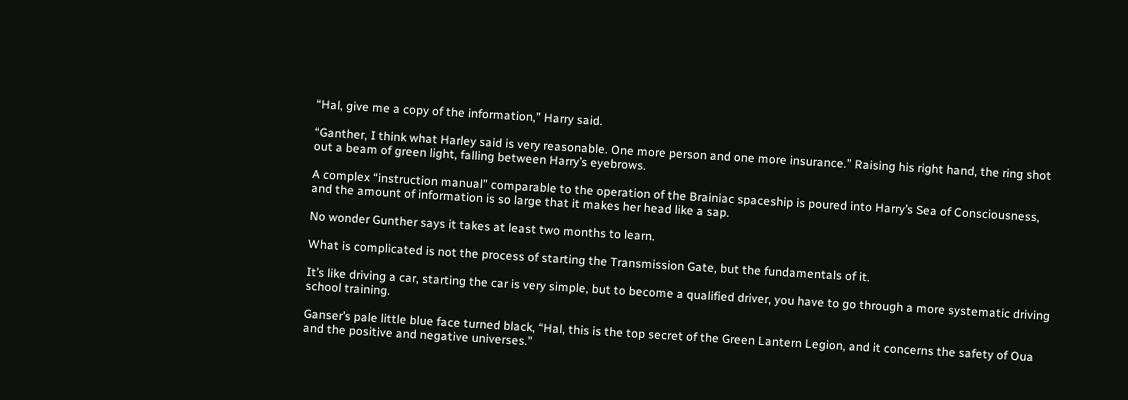“Hal, give me a copy of the information,” Harry said.

“Ganther, I think what Harley said is very reasonable. One more person and one more insurance.” Raising his right hand, the ring shot out a beam of green light, falling between Harry’s eyebrows.

A complex “instruction manual” comparable to the operation of the Brainiac spaceship is poured into Harry’s Sea of Consciousness, and the amount of information is so large that it makes her head like a sap.

No wonder Gunther says it takes at least two months to learn.

What is complicated is not the process of starting the Transmission Gate, but the fundamentals of it.

It’s like driving a car, starting the car is very simple, but to become a qualified driver, you have to go through a more systematic driving school training.

Ganser’s pale little blue face turned black, “Hal, this is the top secret of the Green Lantern Legion, and it concerns the safety of Oua and the positive and negative universes.”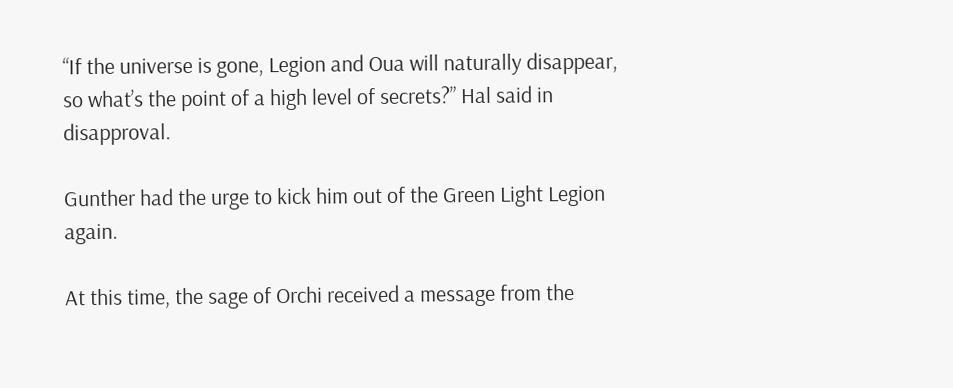“If the universe is gone, Legion and Oua will naturally disappear, so what’s the point of a high level of secrets?” Hal said in disapproval.

Gunther had the urge to kick him out of the Green Light Legion again.

At this time, the sage of Orchi received a message from the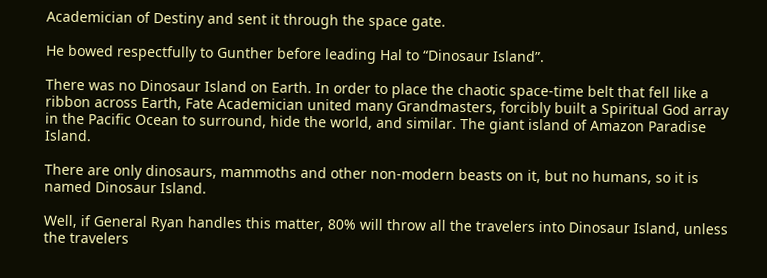Academician of Destiny and sent it through the space gate.

He bowed respectfully to Gunther before leading Hal to “Dinosaur Island”.

There was no Dinosaur Island on Earth. In order to place the chaotic space-time belt that fell like a ribbon across Earth, Fate Academician united many Grandmasters, forcibly built a Spiritual God array in the Pacific Ocean to surround, hide the world, and similar. The giant island of Amazon Paradise Island.

There are only dinosaurs, mammoths and other non-modern beasts on it, but no humans, so it is named Dinosaur Island.

Well, if General Ryan handles this matter, 80% will throw all the travelers into Dinosaur Island, unless the travelers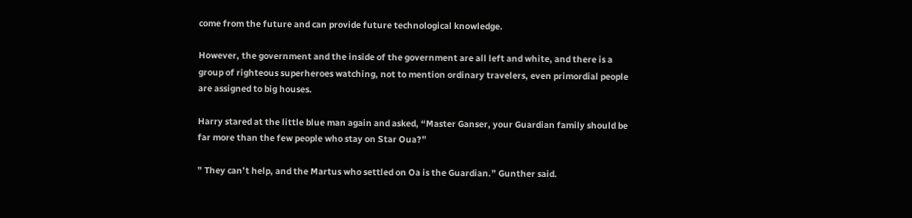come from the future and can provide future technological knowledge.

However, the government and the inside of the government are all left and white, and there is a group of righteous superheroes watching, not to mention ordinary travelers, even primordial people are assigned to big houses.

Harry stared at the little blue man again and asked, “Master Ganser, your Guardian family should be far more than the few people who stay on Star Oua?”

” They can’t help, and the Martus who settled on Oa is the Guardian.” Gunther said.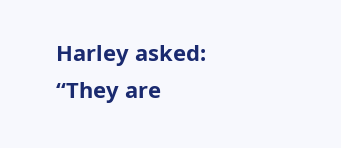Harley asked: “They are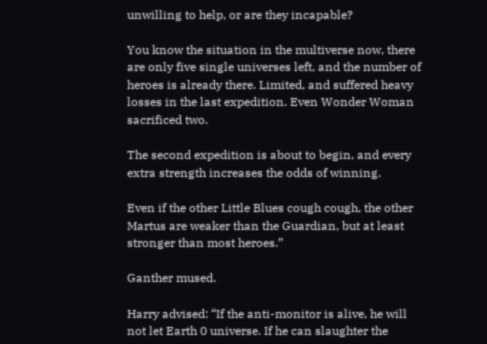unwilling to help, or are they incapable?

You know the situation in the multiverse now, there are only five single universes left, and the number of heroes is already there. Limited, and suffered heavy losses in the last expedition. Even Wonder Woman sacrificed two.

The second expedition is about to begin, and every extra strength increases the odds of winning.

Even if the other Little Blues cough cough, the other Martus are weaker than the Guardian, but at least stronger than most heroes.”

Ganther mused.

Harry advised: “If the anti-monitor is alive, he will not let Earth 0 universe. If he can slaughter the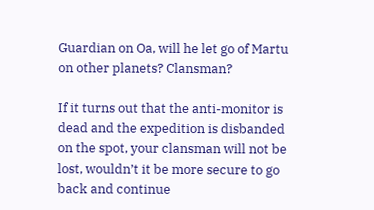Guardian on Oa, will he let go of Martu on other planets? Clansman?

If it turns out that the anti-monitor is dead and the expedition is disbanded on the spot, your clansman will not be lost, wouldn’t it be more secure to go back and continue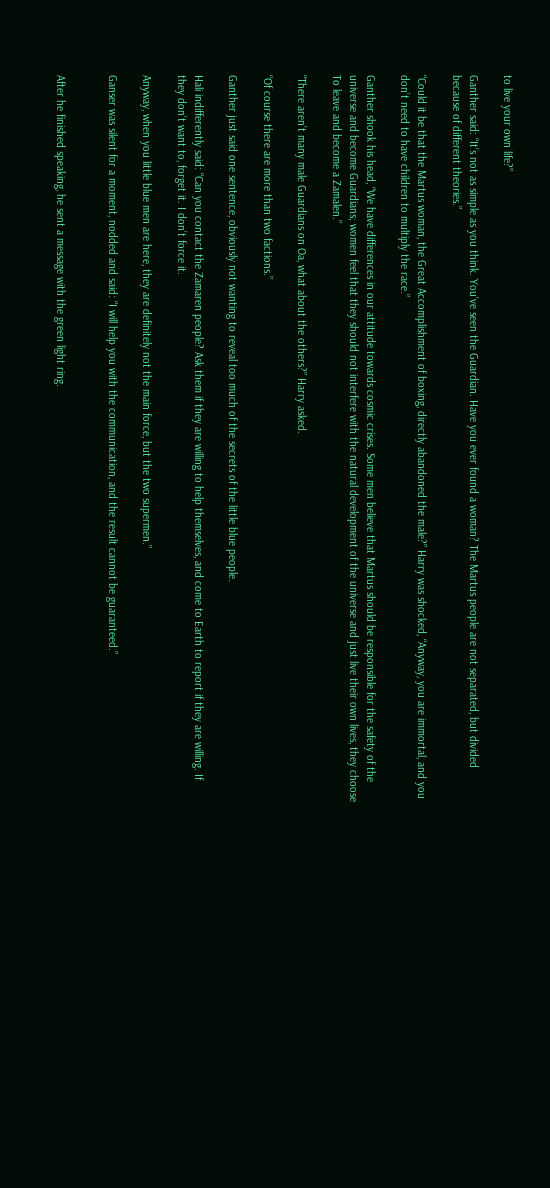to live your own life?”

Ganther said: “It’s not as simple as you think. You’ve seen the Guardian. Have you ever found a woman? The Martus people are not separated, but divided because of different theories.”

“Could it be that the Martus woman, the Great Accomplishment of boxing, directly abandoned the male?” Harry was shocked, “Anyway, you are immortal, and you don’t need to have children to multiply the race.”

Ganther shook his head, “We have differences in our attitude towards cosmic crises. Some men believe that Martus should be responsible for the safety of the universe and become Guardians; women feel that they should not interfere with the natural development of the universe and just live their own lives, they choose To leave and become a Zamalen.”

“There aren’t many male Guardians on Oa, what about the others?” Harry asked.

“Of course there are more than two factions.”

Ganther just said one sentence, obviously not wanting to reveal too much of the secrets of the little blue people.

Hali indifferently said: “Can you contact the Zamaren people? Ask them if they are willing to help themselves, and come to Earth to report if they are willing. If they don’t want to, forget it. I don’t force it.

Anyway, when you little blue men are here, they are definitely not the main force, but the two supermen.”

Ganser was silent for a moment, nodded and said: “I will help you with the communication, and the result cannot be guaranteed.”


After he finished speaking, he sent a message with the green light ring.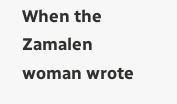When the Zamalen woman wrote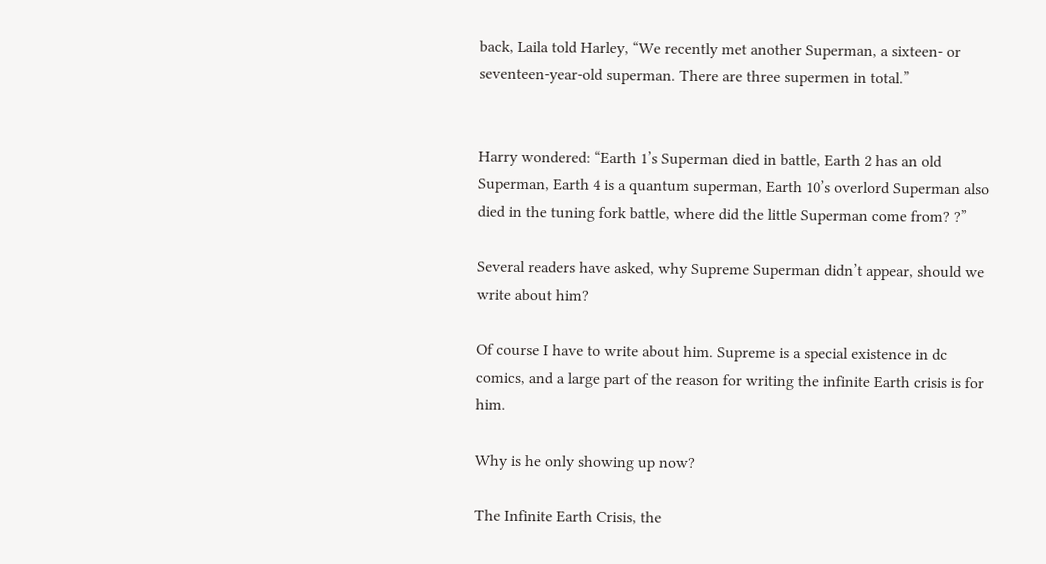back, Laila told Harley, “We recently met another Superman, a sixteen- or seventeen-year-old superman. There are three supermen in total.”


Harry wondered: “Earth 1’s Superman died in battle, Earth 2 has an old Superman, Earth 4 is a quantum superman, Earth 10’s overlord Superman also died in the tuning fork battle, where did the little Superman come from? ?”

Several readers have asked, why Supreme Superman didn’t appear, should we write about him?

Of course I have to write about him. Supreme is a special existence in dc comics, and a large part of the reason for writing the infinite Earth crisis is for him.

Why is he only showing up now?

The Infinite Earth Crisis, the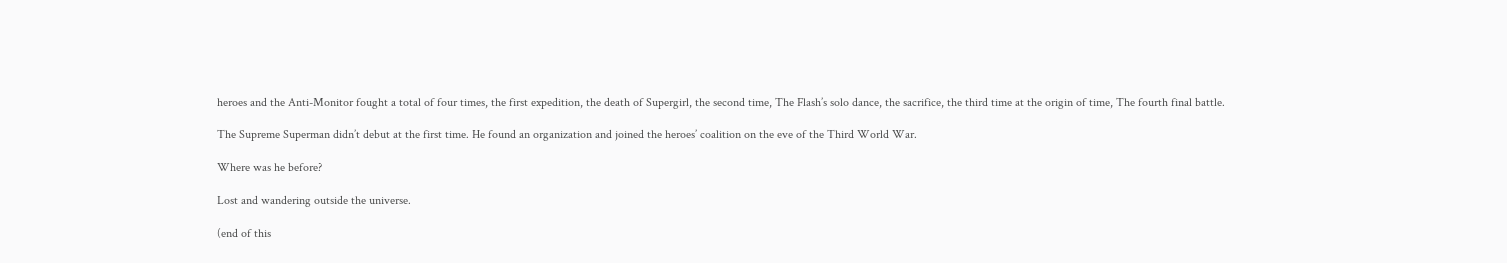heroes and the Anti-Monitor fought a total of four times, the first expedition, the death of Supergirl, the second time, The Flash’s solo dance, the sacrifice, the third time at the origin of time, The fourth final battle.

The Supreme Superman didn’t debut at the first time. He found an organization and joined the heroes’ coalition on the eve of the Third World War.

Where was he before?

Lost and wandering outside the universe.

(end of this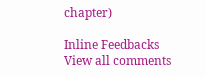chapter)

Inline Feedbacks
View all comments